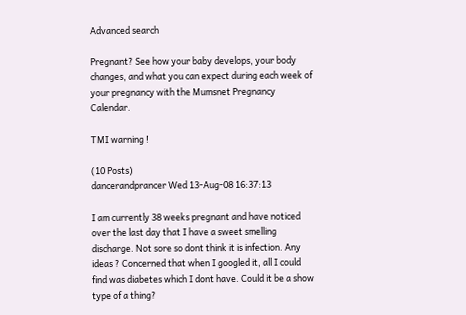Advanced search

Pregnant? See how your baby develops, your body changes, and what you can expect during each week of your pregnancy with the Mumsnet Pregnancy Calendar.

TMI warning !

(10 Posts)
dancerandprancer Wed 13-Aug-08 16:37:13

I am currently 38 weeks pregnant and have noticed over the last day that I have a sweet smelling discharge. Not sore so dont think it is infection. Any ideas ? Concerned that when I googled it, all I could find was diabetes which I dont have. Could it be a show type of a thing?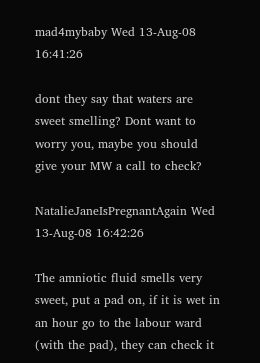mad4mybaby Wed 13-Aug-08 16:41:26

dont they say that waters are sweet smelling? Dont want to worry you, maybe you should give your MW a call to check?

NatalieJaneIsPregnantAgain Wed 13-Aug-08 16:42:26

The amniotic fluid smells very sweet, put a pad on, if it is wet in an hour go to the labour ward (with the pad), they can check it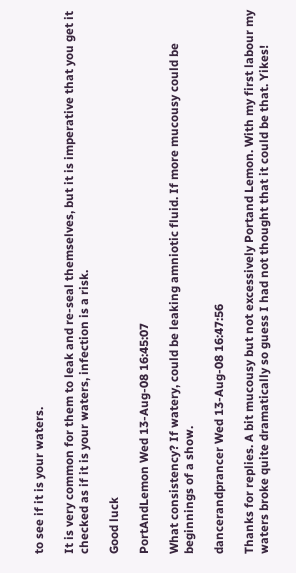to see if it is your waters.

It is very common for them to leak and re-seal themselves, but it is imperative that you get it checked as if it is your waters, infection is a risk.

Good luck

PortAndLemon Wed 13-Aug-08 16:45:07

What consistency? If watery, could be leaking amniotic fluid. If more mucousy could be beginnings of a show.

dancerandprancer Wed 13-Aug-08 16:47:56

Thanks for replies. A bit mucousy but not excessively Portand Lemon. With my first labour my waters broke quite dramatically so guess I had not thought that it could be that. Yikes!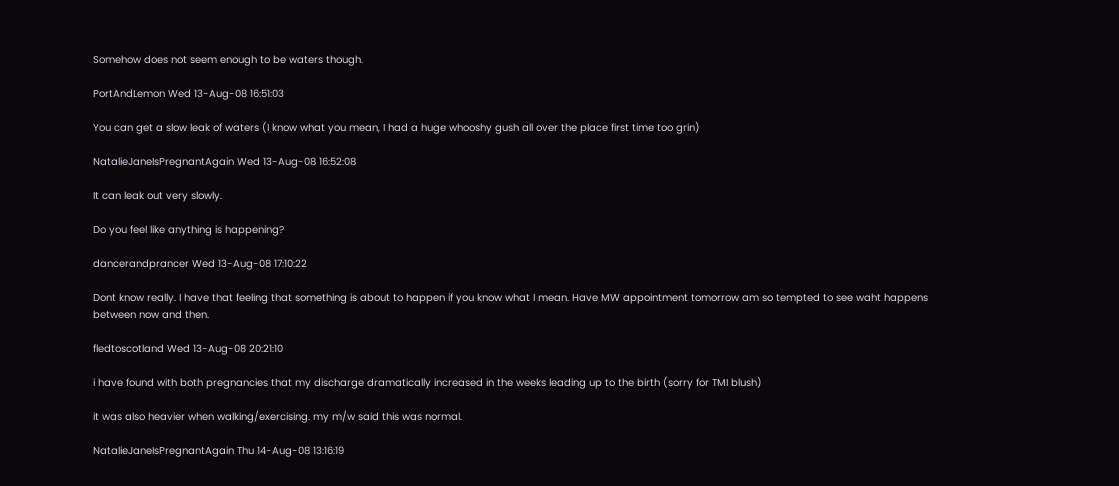Somehow does not seem enough to be waters though.

PortAndLemon Wed 13-Aug-08 16:51:03

You can get a slow leak of waters (I know what you mean, I had a huge whooshy gush all over the place first time too grin)

NatalieJaneIsPregnantAgain Wed 13-Aug-08 16:52:08

It can leak out very slowly.

Do you feel like anything is happening?

dancerandprancer Wed 13-Aug-08 17:10:22

Dont know really. I have that feeling that something is about to happen if you know what I mean. Have MW appointment tomorrow am so tempted to see waht happens between now and then.

fledtoscotland Wed 13-Aug-08 20:21:10

i have found with both pregnancies that my discharge dramatically increased in the weeks leading up to the birth (sorry for TMI blush)

it was also heavier when walking/exercising. my m/w said this was normal.

NatalieJaneIsPregnantAgain Thu 14-Aug-08 13:16:19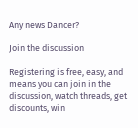Any news Dancer?

Join the discussion

Registering is free, easy, and means you can join in the discussion, watch threads, get discounts, win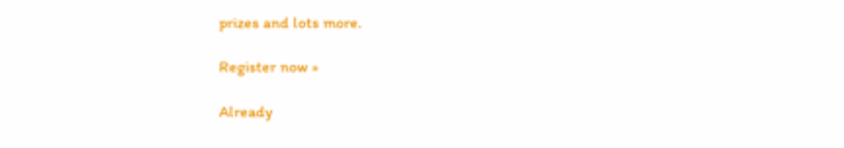prizes and lots more.

Register now »

Already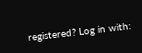registered? Log in with: